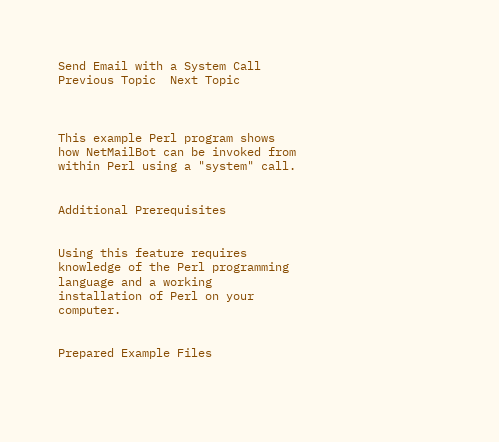Send Email with a System Call
Previous Topic  Next Topic



This example Perl program shows how NetMailBot can be invoked from within Perl using a "system" call.


Additional Prerequisites


Using this feature requires knowledge of the Perl programming language and a working installation of Perl on your computer.


Prepared Example Files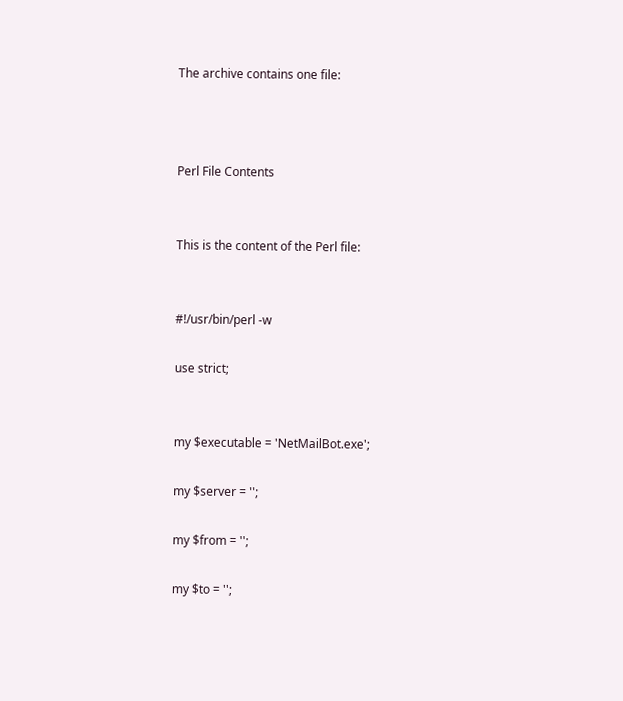The archive contains one file:



Perl File Contents


This is the content of the Perl file:


#!/usr/bin/perl -w

use strict;


my $executable = 'NetMailBot.exe';

my $server = '';

my $from = '';

my $to = '';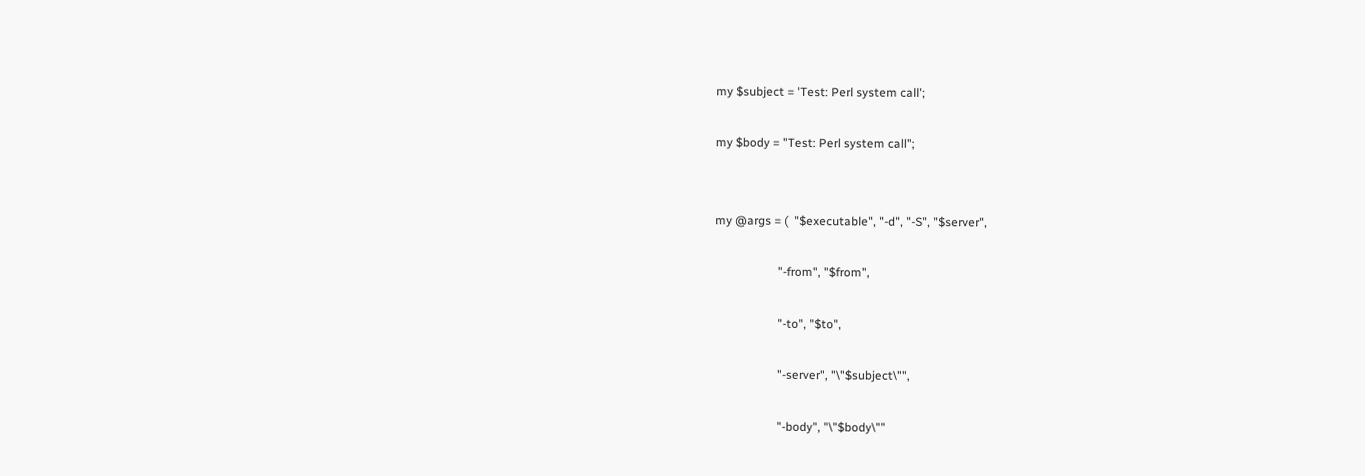my $subject = 'Test: Perl system call';

my $body = "Test: Perl system call";


my @args = (  "$executable", "-d", "-S", "$server",

                     "-from", "$from",

                     "-to", "$to",

                     "-server", "\"$subject\"",

                     "-body", "\"$body\""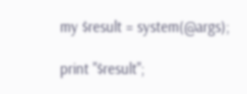my $result = system(@args);

print "$result";